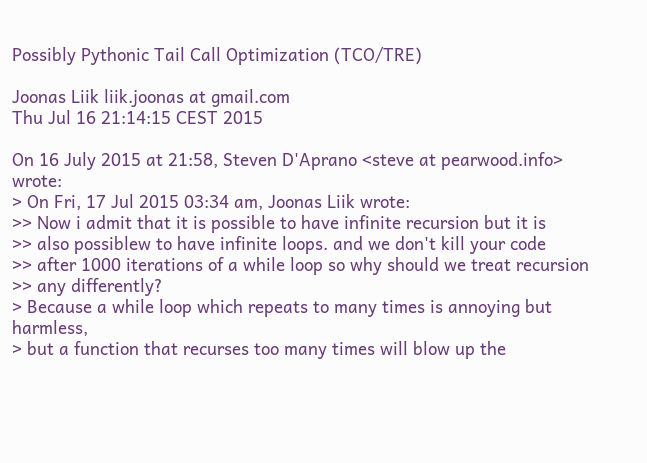Possibly Pythonic Tail Call Optimization (TCO/TRE)

Joonas Liik liik.joonas at gmail.com
Thu Jul 16 21:14:15 CEST 2015

On 16 July 2015 at 21:58, Steven D'Aprano <steve at pearwood.info> wrote:
> On Fri, 17 Jul 2015 03:34 am, Joonas Liik wrote:
>> Now i admit that it is possible to have infinite recursion but it is
>> also possiblew to have infinite loops. and we don't kill your code
>> after 1000 iterations of a while loop so why should we treat recursion
>> any differently?
> Because a while loop which repeats to many times is annoying but harmless,
> but a function that recurses too many times will blow up the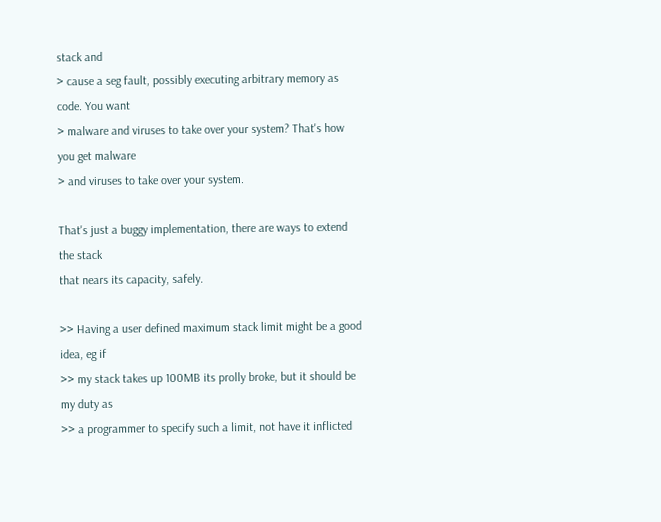stack and
> cause a seg fault, possibly executing arbitrary memory as code. You want
> malware and viruses to take over your system? That's how you get malware
> and viruses to take over your system.

That's just a buggy implementation, there are ways to extend the stack
that nears its capacity, safely.

>> Having a user defined maximum stack limit might be a good idea, eg if
>> my stack takes up 100MB its prolly broke, but it should be my duty as
>> a programmer to specify such a limit, not have it inflicted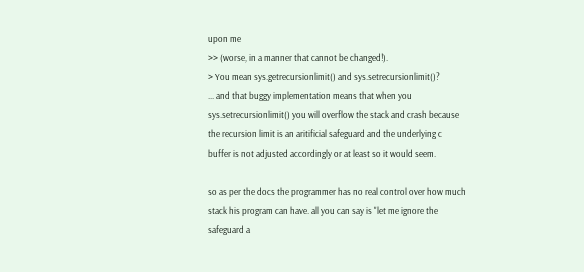upon me
>> (worse, in a manner that cannot be changed!).
> You mean sys.getrecursionlimit() and sys.setrecursionlimit()?
... and that buggy implementation means that when you
sys.setrecursionlimit() you will overflow the stack and crash because
the recursion limit is an aritificial safeguard and the underlying c
buffer is not adjusted accordingly or at least so it would seem.

so as per the docs the programmer has no real control over how much
stack his program can have. all you can say is "let me ignore the
safeguard a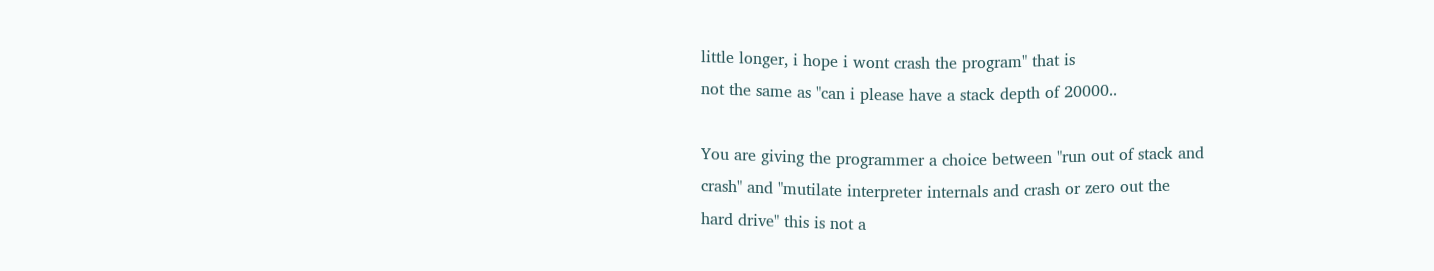little longer, i hope i wont crash the program" that is
not the same as "can i please have a stack depth of 20000..

You are giving the programmer a choice between "run out of stack and
crash" and "mutilate interpreter internals and crash or zero out the
hard drive" this is not a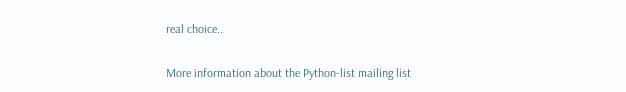real choice..

More information about the Python-list mailing list